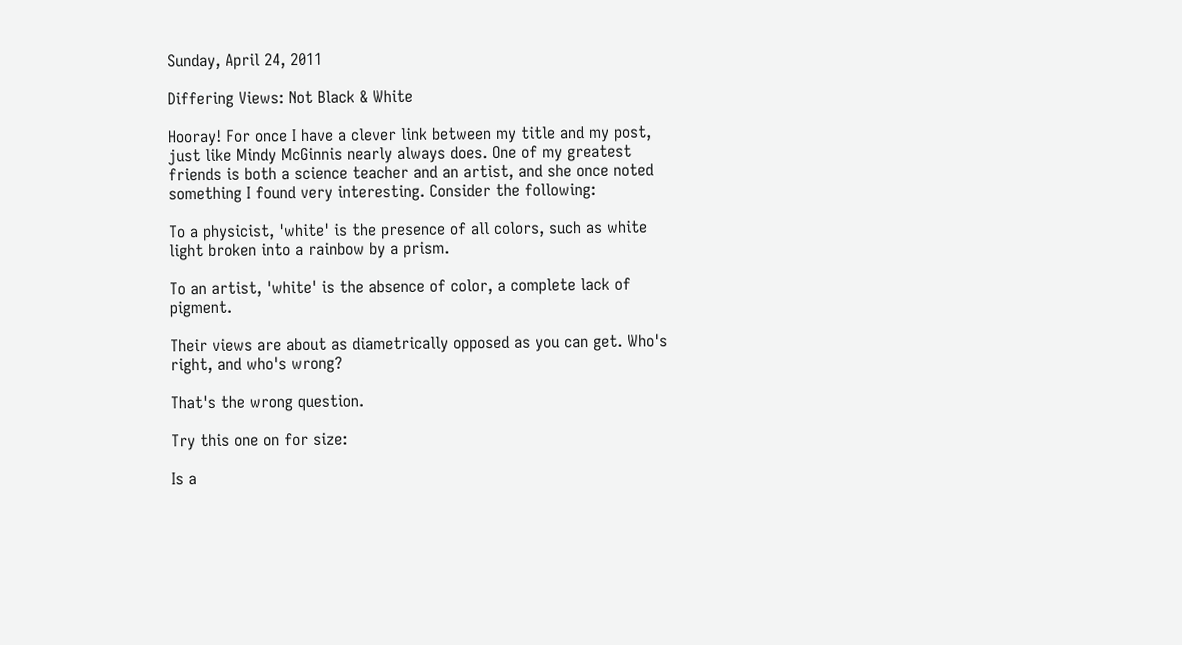Sunday, April 24, 2011

Differing Views: Not Black & White

Hooray! For once I have a clever link between my title and my post, just like Mindy McGinnis nearly always does. One of my greatest friends is both a science teacher and an artist, and she once noted something I found very interesting. Consider the following:

To a physicist, 'white' is the presence of all colors, such as white light broken into a rainbow by a prism.

To an artist, 'white' is the absence of color, a complete lack of pigment.

Their views are about as diametrically opposed as you can get. Who's right, and who's wrong?

That's the wrong question.

Try this one on for size:

Is a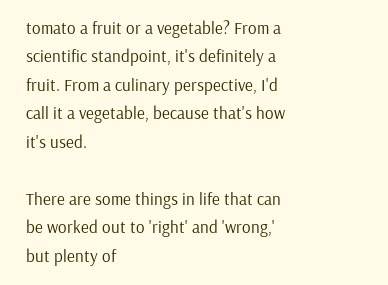tomato a fruit or a vegetable? From a scientific standpoint, it's definitely a fruit. From a culinary perspective, I'd call it a vegetable, because that's how it's used.

There are some things in life that can be worked out to 'right' and 'wrong,' but plenty of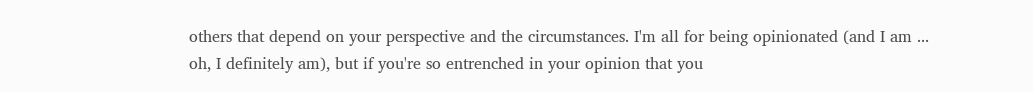others that depend on your perspective and the circumstances. I'm all for being opinionated (and I am ... oh, I definitely am), but if you're so entrenched in your opinion that you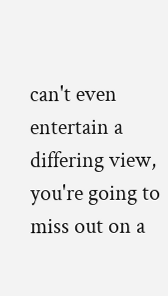can't even entertain a differing view, you're going to miss out on a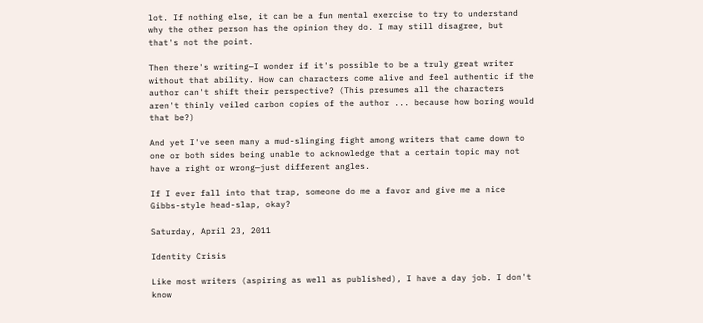lot. If nothing else, it can be a fun mental exercise to try to understand why the other person has the opinion they do. I may still disagree, but that's not the point.

Then there's writing—I wonder if it's possible to be a truly great writer without that ability. How can characters come alive and feel authentic if the author can't shift their perspective? (This presumes all the characters aren't thinly veiled carbon copies of the author ... because how boring would that be?)

And yet I've seen many a mud-slinging fight among writers that came down to one or both sides being unable to acknowledge that a certain topic may not have a right or wrong—just different angles.

If I ever fall into that trap, someone do me a favor and give me a nice Gibbs-style head-slap, okay?

Saturday, April 23, 2011

Identity Crisis

Like most writers (aspiring as well as published), I have a day job. I don't know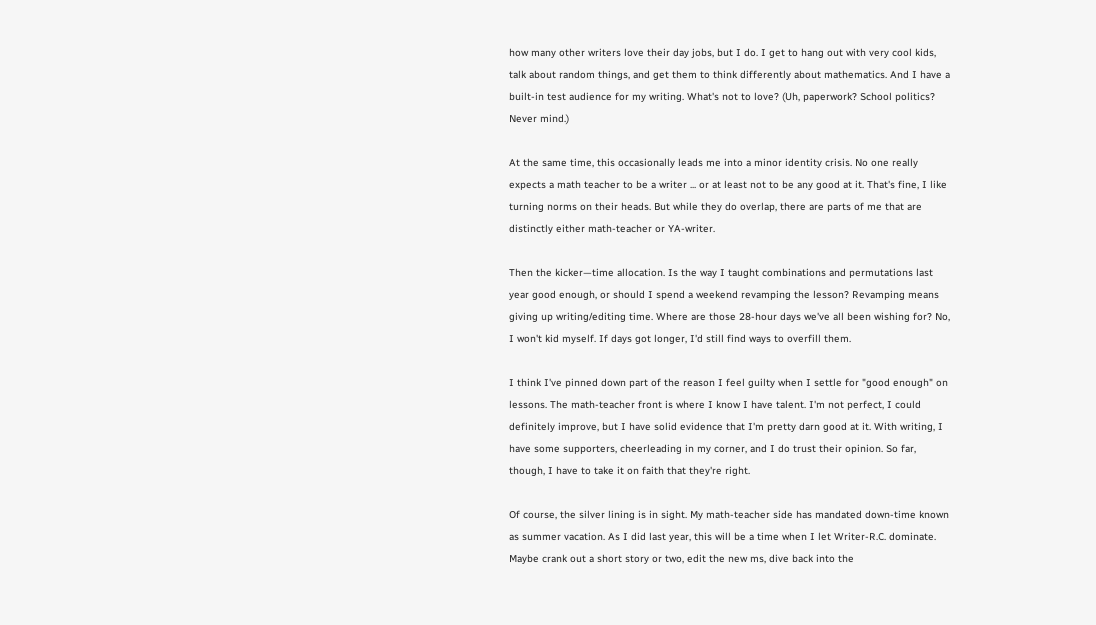how many other writers love their day jobs, but I do. I get to hang out with very cool kids, talk about random things, and get them to think differently about mathematics. And I have a built-in test audience for my writing. What's not to love? (Uh, paperwork? School politics? Never mind.)

At the same time, this occasionally leads me into a minor identity crisis. No one really expects a math teacher to be a writer ... or at least not to be any good at it. That's fine, I like turning norms on their heads. But while they do overlap, there are parts of me that are distinctly either math-teacher or YA-writer.

Then the kicker—time allocation. Is the way I taught combinations and permutations last year good enough, or should I spend a weekend revamping the lesson? Revamping means giving up writing/editing time. Where are those 28-hour days we've all been wishing for? No, I won't kid myself. If days got longer, I'd still find ways to overfill them.

I think I've pinned down part of the reason I feel guilty when I settle for "good enough" on lessons. The math-teacher front is where I know I have talent. I'm not perfect, I could definitely improve, but I have solid evidence that I'm pretty darn good at it. With writing, I have some supporters, cheerleading in my corner, and I do trust their opinion. So far, though, I have to take it on faith that they're right.

Of course, the silver lining is in sight. My math-teacher side has mandated down-time known as summer vacation. As I did last year, this will be a time when I let Writer-R.C. dominate. Maybe crank out a short story or two, edit the new ms, dive back into the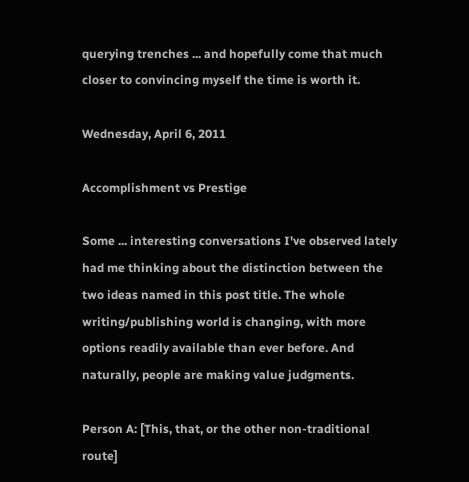querying trenches ... and hopefully come that much closer to convincing myself the time is worth it.

Wednesday, April 6, 2011

Accomplishment vs Prestige

Some ... interesting conversations I've observed lately had me thinking about the distinction between the two ideas named in this post title. The whole writing/publishing world is changing, with more options readily available than ever before. And naturally, people are making value judgments.

Person A: [This, that, or the other non-traditional route]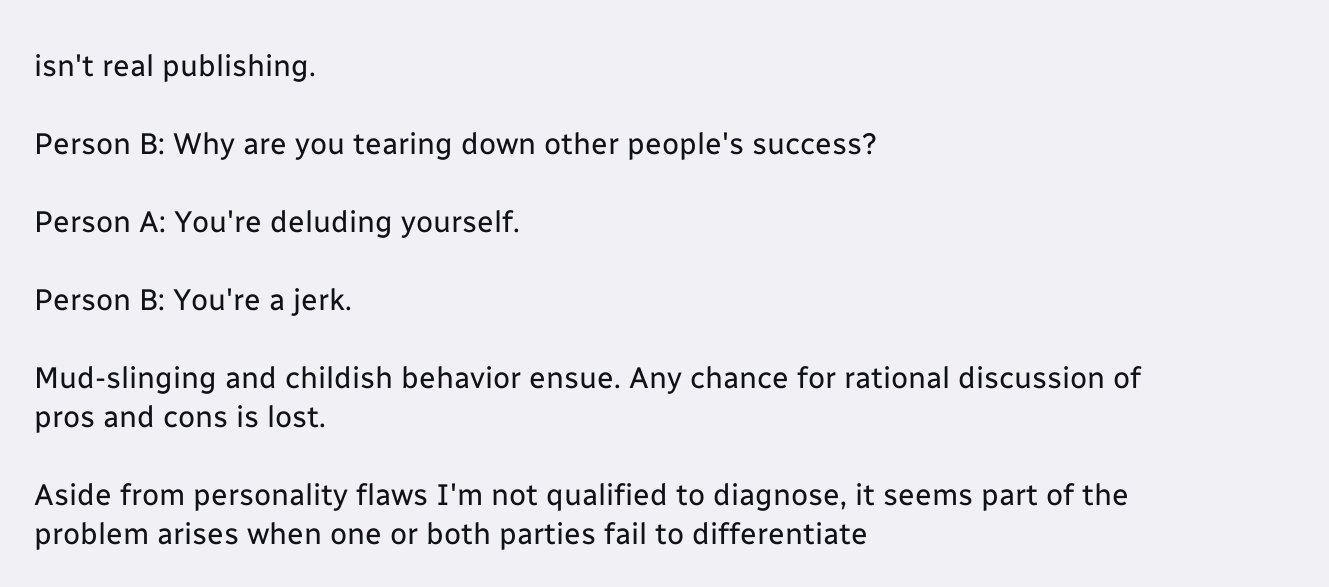isn't real publishing.

Person B: Why are you tearing down other people's success?

Person A: You're deluding yourself.

Person B: You're a jerk.

Mud-slinging and childish behavior ensue. Any chance for rational discussion of pros and cons is lost.

Aside from personality flaws I'm not qualified to diagnose, it seems part of the problem arises when one or both parties fail to differentiate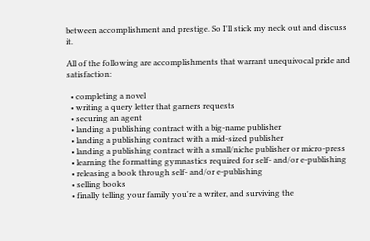between accomplishment and prestige. So I'll stick my neck out and discuss it.

All of the following are accomplishments that warrant unequivocal pride and satisfaction:

  • completing a novel
  • writing a query letter that garners requests
  • securing an agent
  • landing a publishing contract with a big-name publisher
  • landing a publishing contract with a mid-sized publisher
  • landing a publishing contract with a small/niche publisher or micro-press
  • learning the formatting gymnastics required for self- and/or e-publishing
  • releasing a book through self- and/or e-publishing
  • selling books
  • finally telling your family you're a writer, and surviving the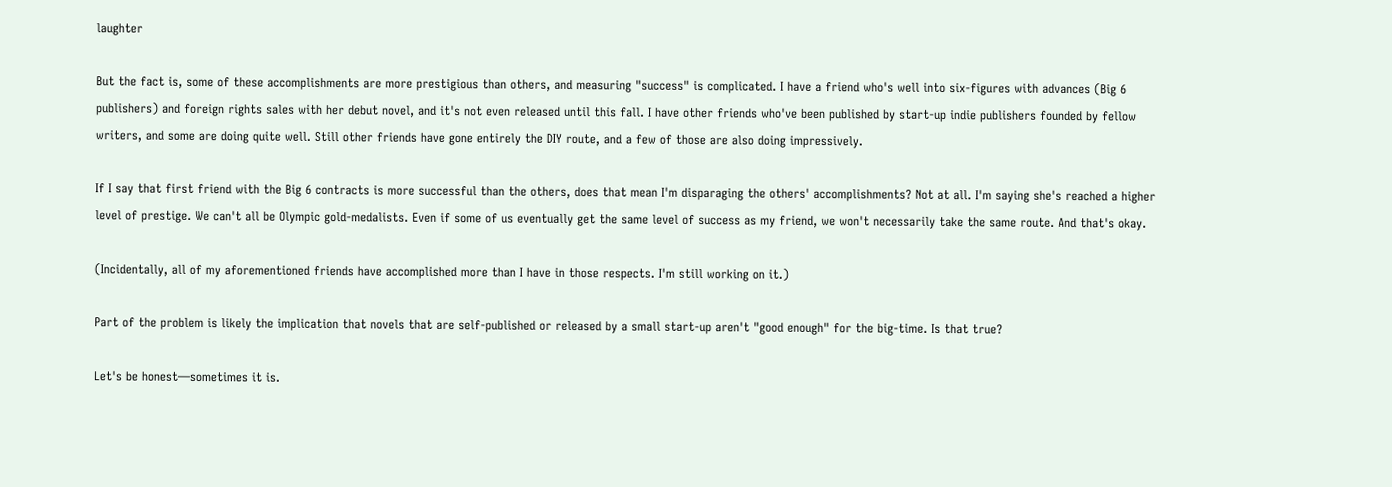laughter

But the fact is, some of these accomplishments are more prestigious than others, and measuring "success" is complicated. I have a friend who's well into six-figures with advances (Big 6 publishers) and foreign rights sales with her debut novel, and it's not even released until this fall. I have other friends who've been published by start-up indie publishers founded by fellow writers, and some are doing quite well. Still other friends have gone entirely the DIY route, and a few of those are also doing impressively.

If I say that first friend with the Big 6 contracts is more successful than the others, does that mean I'm disparaging the others' accomplishments? Not at all. I'm saying she's reached a higher level of prestige. We can't all be Olympic gold-medalists. Even if some of us eventually get the same level of success as my friend, we won't necessarily take the same route. And that's okay.

(Incidentally, all of my aforementioned friends have accomplished more than I have in those respects. I'm still working on it.)

Part of the problem is likely the implication that novels that are self-published or released by a small start-up aren't "good enough" for the big-time. Is that true?

Let's be honest—sometimes it is.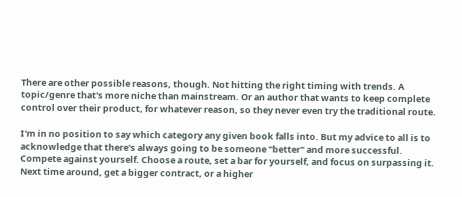There are other possible reasons, though. Not hitting the right timing with trends. A topic/genre that's more niche than mainstream. Or an author that wants to keep complete control over their product, for whatever reason, so they never even try the traditional route.

I'm in no position to say which category any given book falls into. But my advice to all is to acknowledge that there's always going to be someone "better" and more successful. Compete against yourself. Choose a route, set a bar for yourself, and focus on surpassing it. Next time around, get a bigger contract, or a higher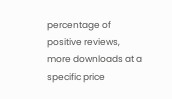percentage of positive reviews, more downloads at a specific price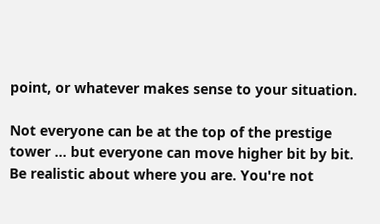point, or whatever makes sense to your situation.

Not everyone can be at the top of the prestige tower ... but everyone can move higher bit by bit. Be realistic about where you are. You're not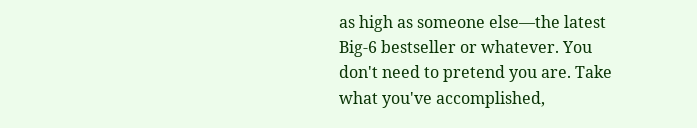as high as someone else—the latest Big-6 bestseller or whatever. You don't need to pretend you are. Take what you've accomplished,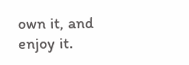own it, and enjoy it.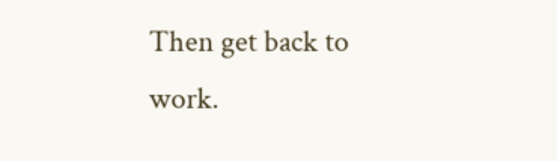Then get back to work.